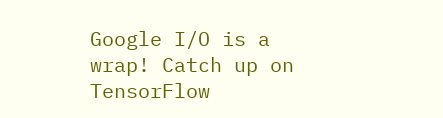Google I/O is a wrap! Catch up on TensorFlow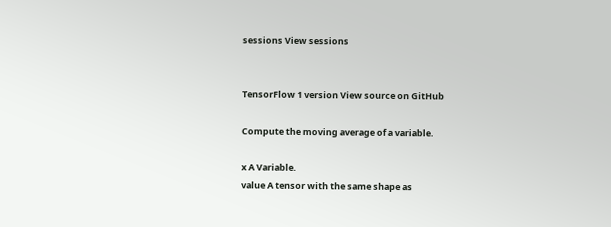sessions View sessions


TensorFlow 1 version View source on GitHub

Compute the moving average of a variable.

x A Variable.
value A tensor with the same shape as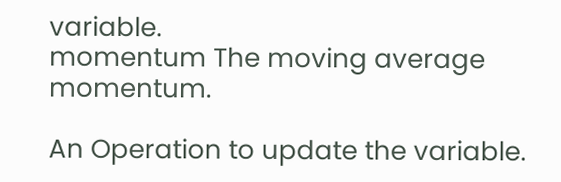variable.
momentum The moving average momentum.

An Operation to update the variable.